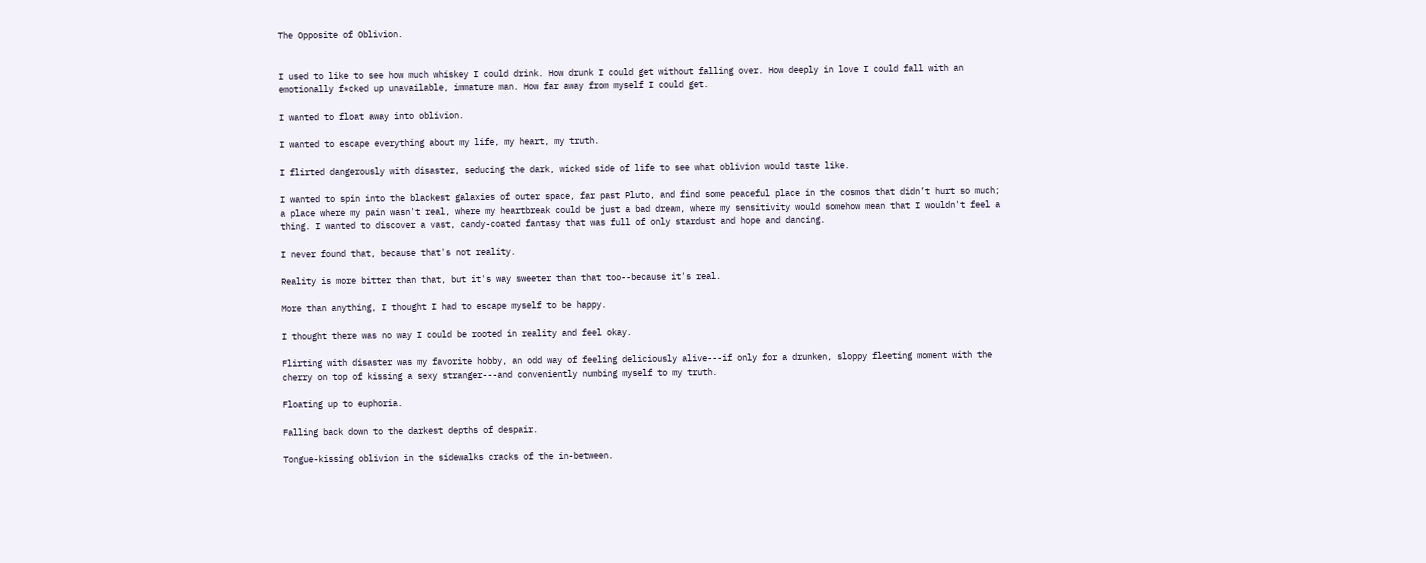The Opposite of Oblivion.


I used to like to see how much whiskey I could drink. How drunk I could get without falling over. How deeply in love I could fall with an emotionally f*cked up unavailable, immature man. How far away from myself I could get.

I wanted to float away into oblivion.

I wanted to escape everything about my life, my heart, my truth.

I flirted dangerously with disaster, seducing the dark, wicked side of life to see what oblivion would taste like.

I wanted to spin into the blackest galaxies of outer space, far past Pluto, and find some peaceful place in the cosmos that didn’t hurt so much; a place where my pain wasn't real, where my heartbreak could be just a bad dream, where my sensitivity would somehow mean that I wouldn't feel a thing. I wanted to discover a vast, candy-coated fantasy that was full of only stardust and hope and dancing.

I never found that, because that's not reality.

Reality is more bitter than that, but it's way sweeter than that too--because it's real.

More than anything, I thought I had to escape myself to be happy.

I thought there was no way I could be rooted in reality and feel okay.

Flirting with disaster was my favorite hobby, an odd way of feeling deliciously alive---if only for a drunken, sloppy fleeting moment with the cherry on top of kissing a sexy stranger---and conveniently numbing myself to my truth.

Floating up to euphoria.

Falling back down to the darkest depths of despair.

Tongue-kissing oblivion in the sidewalks cracks of the in-between.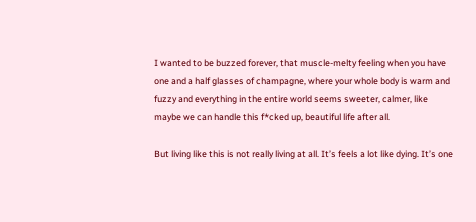I wanted to be buzzed forever, that muscle-melty feeling when you have one and a half glasses of champagne, where your whole body is warm and fuzzy and everything in the entire world seems sweeter, calmer, like maybe we can handle this f*cked up, beautiful life after all.

But living like this is not really living at all. It’s feels a lot like dying. It’s one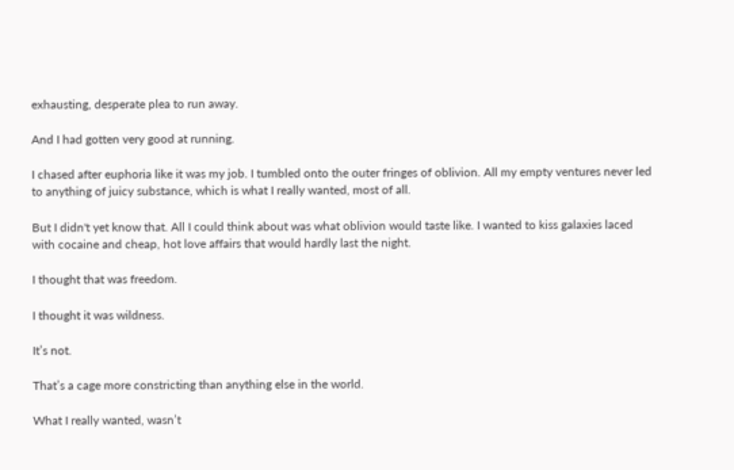exhausting, desperate plea to run away.

And I had gotten very good at running.

I chased after euphoria like it was my job. I tumbled onto the outer fringes of oblivion. All my empty ventures never led to anything of juicy substance, which is what I really wanted, most of all.

But I didn't yet know that. All I could think about was what oblivion would taste like. I wanted to kiss galaxies laced with cocaine and cheap, hot love affairs that would hardly last the night.

I thought that was freedom.

I thought it was wildness.

It’s not.

That’s a cage more constricting than anything else in the world.

What I really wanted, wasn’t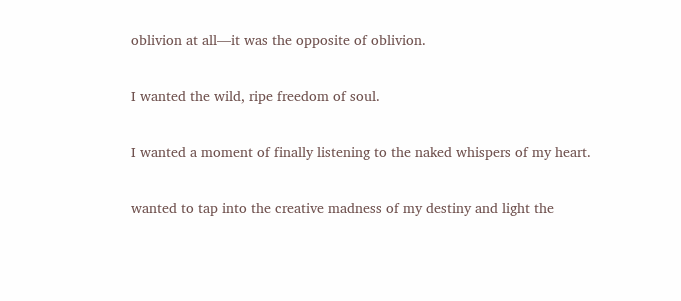oblivion at all—it was the opposite of oblivion.

I wanted the wild, ripe freedom of soul.

I wanted a moment of finally listening to the naked whispers of my heart.

wanted to tap into the creative madness of my destiny and light the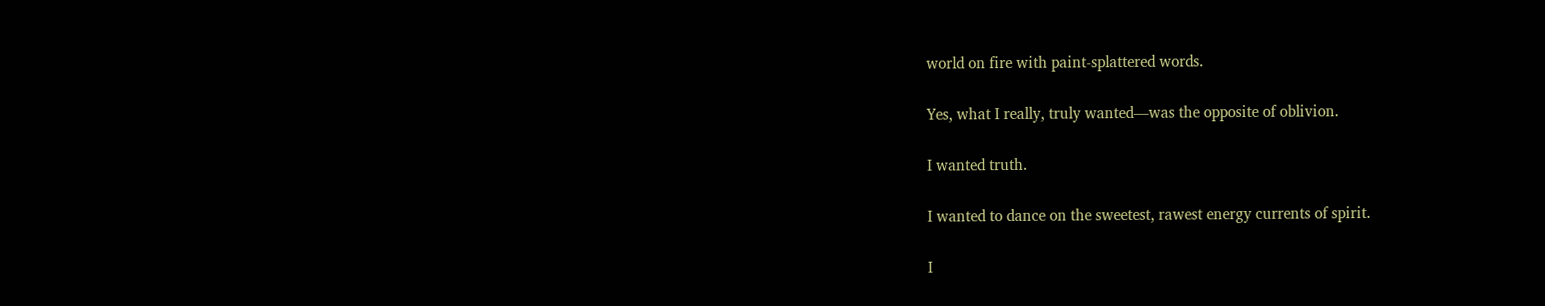world on fire with paint-splattered words.

Yes, what I really, truly wanted—was the opposite of oblivion.

I wanted truth.

I wanted to dance on the sweetest, rawest energy currents of spirit.

I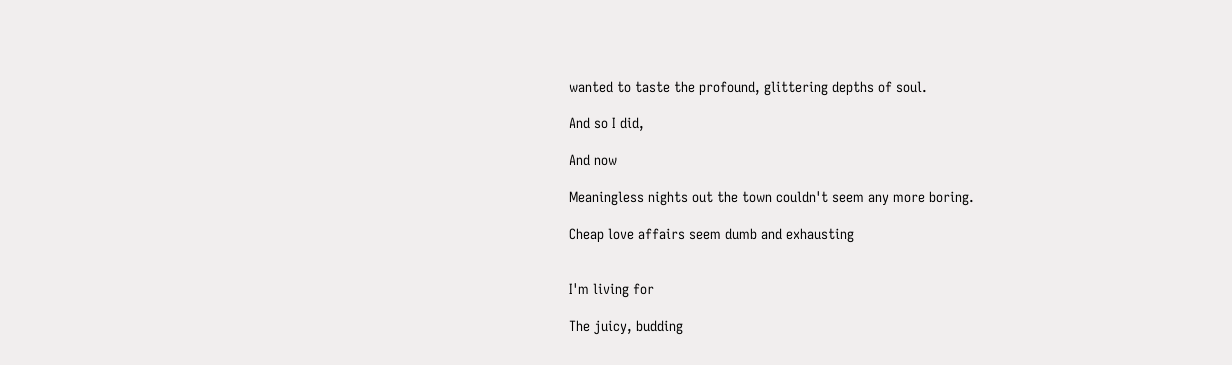wanted to taste the profound, glittering depths of soul.

And so I did,

And now

Meaningless nights out the town couldn't seem any more boring.

Cheap love affairs seem dumb and exhausting


I'm living for

The juicy, budding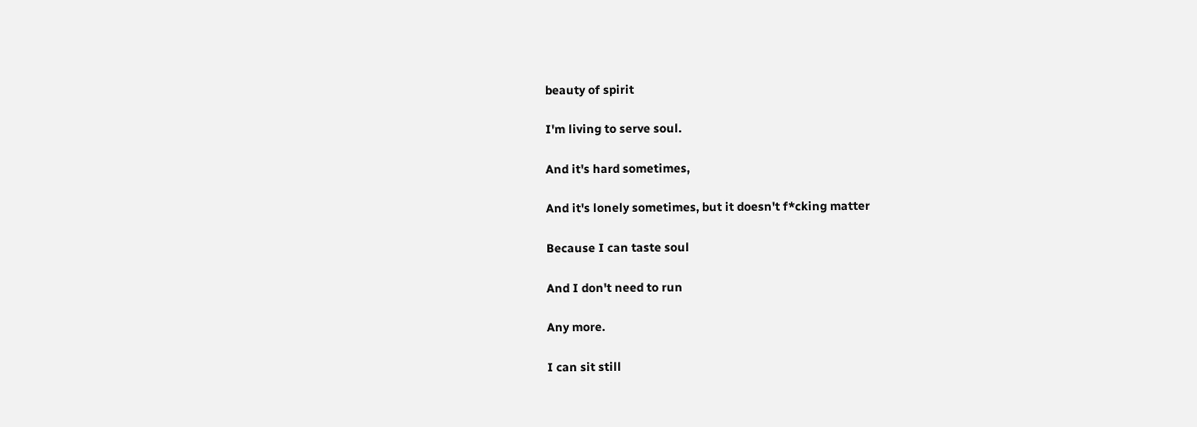beauty of spirit

I'm living to serve soul.

And it's hard sometimes,

And it's lonely sometimes, but it doesn't f*cking matter

Because I can taste soul

And I don't need to run

Any more.

I can sit still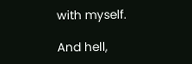with myself.

And hell,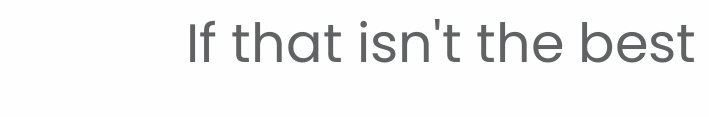If that isn't the best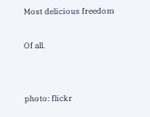Most delicious freedom

Of all.


photo: flickr